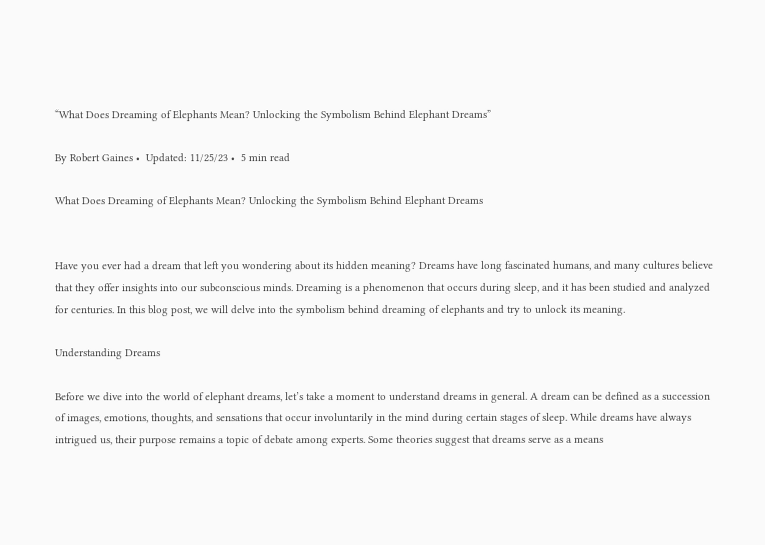“What Does Dreaming of Elephants Mean? Unlocking the Symbolism Behind Elephant Dreams”

By Robert Gaines •  Updated: 11/25/23 •  5 min read

What Does Dreaming of Elephants Mean? Unlocking the Symbolism Behind Elephant Dreams


Have you ever had a dream that left you wondering about its hidden meaning? Dreams have long fascinated humans, and many cultures believe that they offer insights into our subconscious minds. Dreaming is a phenomenon that occurs during sleep, and it has been studied and analyzed for centuries. In this blog post, we will delve into the symbolism behind dreaming of elephants and try to unlock its meaning.

Understanding Dreams

Before we dive into the world of elephant dreams, let’s take a moment to understand dreams in general. A dream can be defined as a succession of images, emotions, thoughts, and sensations that occur involuntarily in the mind during certain stages of sleep. While dreams have always intrigued us, their purpose remains a topic of debate among experts. Some theories suggest that dreams serve as a means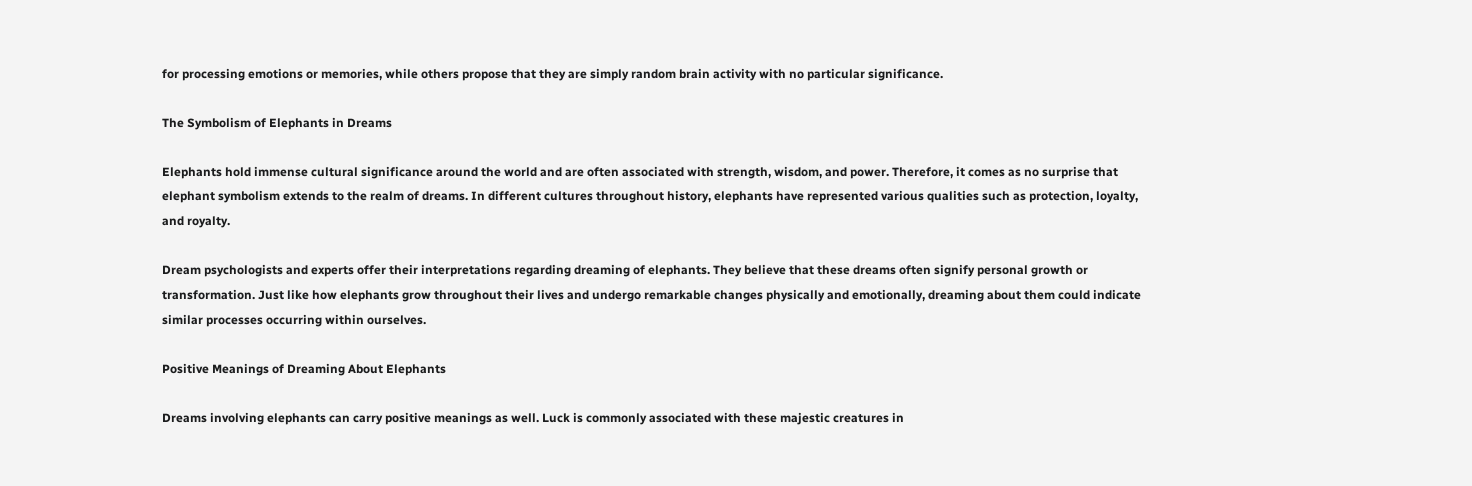for processing emotions or memories, while others propose that they are simply random brain activity with no particular significance.

The Symbolism of Elephants in Dreams

Elephants hold immense cultural significance around the world and are often associated with strength, wisdom, and power. Therefore, it comes as no surprise that elephant symbolism extends to the realm of dreams. In different cultures throughout history, elephants have represented various qualities such as protection, loyalty, and royalty.

Dream psychologists and experts offer their interpretations regarding dreaming of elephants. They believe that these dreams often signify personal growth or transformation. Just like how elephants grow throughout their lives and undergo remarkable changes physically and emotionally, dreaming about them could indicate similar processes occurring within ourselves.

Positive Meanings of Dreaming About Elephants

Dreams involving elephants can carry positive meanings as well. Luck is commonly associated with these majestic creatures in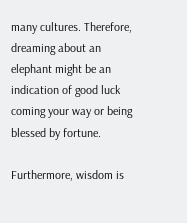many cultures. Therefore, dreaming about an elephant might be an indication of good luck coming your way or being blessed by fortune.

Furthermore, wisdom is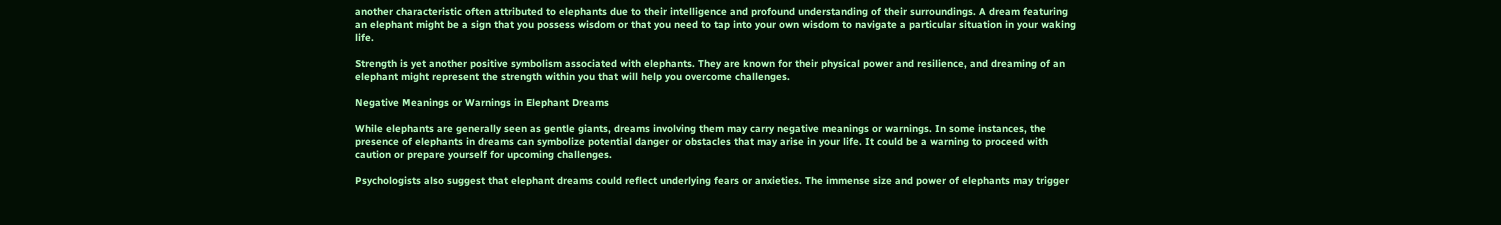another characteristic often attributed to elephants due to their intelligence and profound understanding of their surroundings. A dream featuring an elephant might be a sign that you possess wisdom or that you need to tap into your own wisdom to navigate a particular situation in your waking life.

Strength is yet another positive symbolism associated with elephants. They are known for their physical power and resilience, and dreaming of an elephant might represent the strength within you that will help you overcome challenges.

Negative Meanings or Warnings in Elephant Dreams

While elephants are generally seen as gentle giants, dreams involving them may carry negative meanings or warnings. In some instances, the presence of elephants in dreams can symbolize potential danger or obstacles that may arise in your life. It could be a warning to proceed with caution or prepare yourself for upcoming challenges.

Psychologists also suggest that elephant dreams could reflect underlying fears or anxieties. The immense size and power of elephants may trigger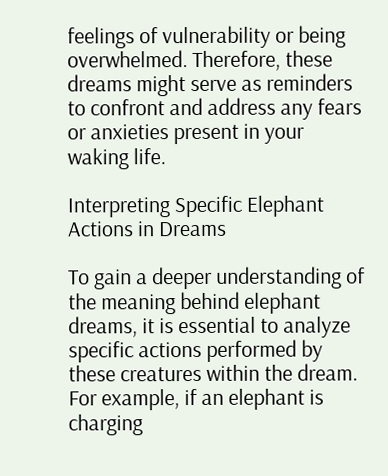feelings of vulnerability or being overwhelmed. Therefore, these dreams might serve as reminders to confront and address any fears or anxieties present in your waking life.

Interpreting Specific Elephant Actions in Dreams

To gain a deeper understanding of the meaning behind elephant dreams, it is essential to analyze specific actions performed by these creatures within the dream. For example, if an elephant is charging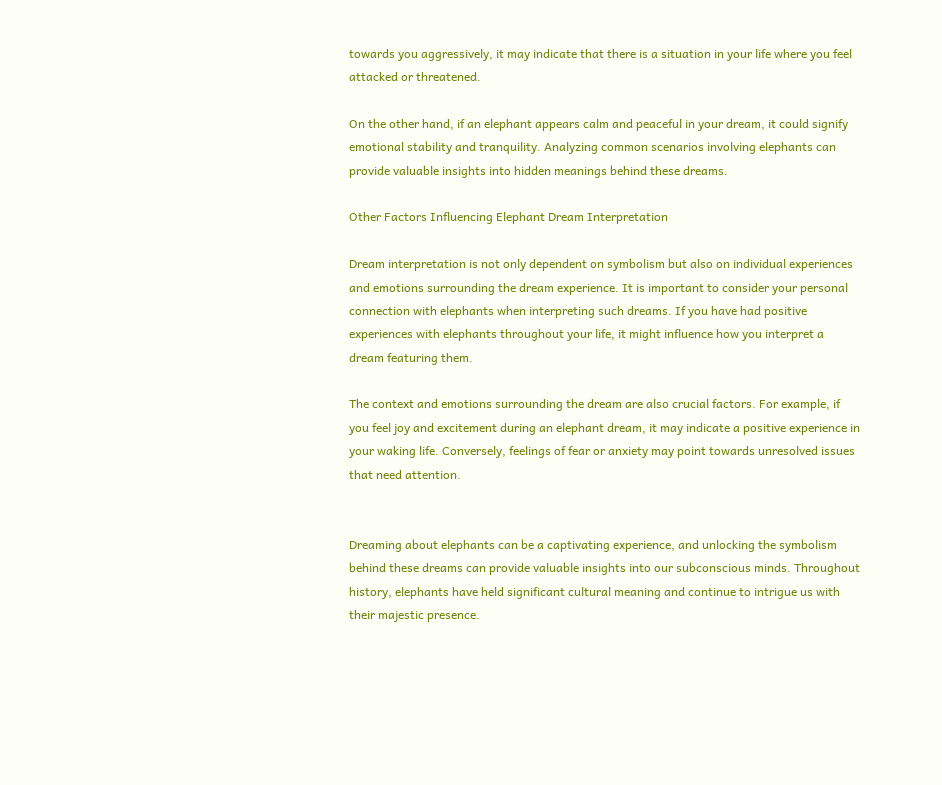towards you aggressively, it may indicate that there is a situation in your life where you feel attacked or threatened.

On the other hand, if an elephant appears calm and peaceful in your dream, it could signify emotional stability and tranquility. Analyzing common scenarios involving elephants can provide valuable insights into hidden meanings behind these dreams.

Other Factors Influencing Elephant Dream Interpretation

Dream interpretation is not only dependent on symbolism but also on individual experiences and emotions surrounding the dream experience. It is important to consider your personal connection with elephants when interpreting such dreams. If you have had positive experiences with elephants throughout your life, it might influence how you interpret a dream featuring them.

The context and emotions surrounding the dream are also crucial factors. For example, if you feel joy and excitement during an elephant dream, it may indicate a positive experience in your waking life. Conversely, feelings of fear or anxiety may point towards unresolved issues that need attention.


Dreaming about elephants can be a captivating experience, and unlocking the symbolism behind these dreams can provide valuable insights into our subconscious minds. Throughout history, elephants have held significant cultural meaning and continue to intrigue us with their majestic presence.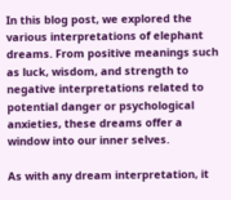In this blog post, we explored the various interpretations of elephant dreams. From positive meanings such as luck, wisdom, and strength to negative interpretations related to potential danger or psychological anxieties, these dreams offer a window into our inner selves.

As with any dream interpretation, it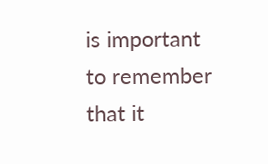is important to remember that it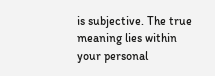is subjective. The true meaning lies within your personal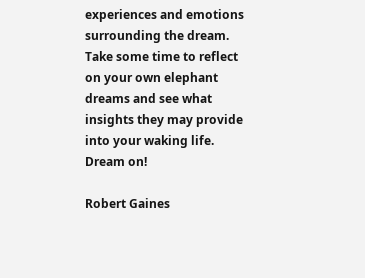experiences and emotions surrounding the dream. Take some time to reflect on your own elephant dreams and see what insights they may provide into your waking life. Dream on!

Robert Gaines